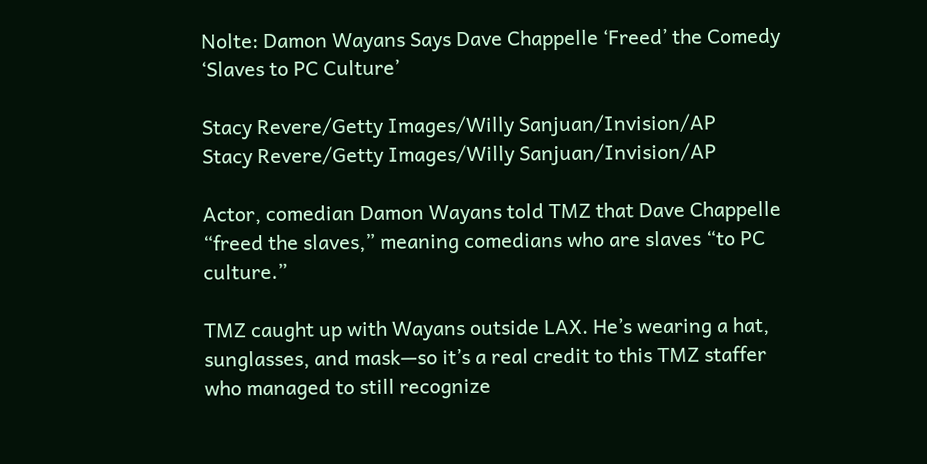Nolte: Damon Wayans Says Dave Chappelle ‘Freed’ the Comedy ‘Slaves to PC Culture’

Stacy Revere/Getty Images/Willy Sanjuan/Invision/AP
Stacy Revere/Getty Images/Willy Sanjuan/Invision/AP

Actor, comedian Damon Wayans told TMZ that Dave Chappelle “freed the slaves,” meaning comedians who are slaves “to PC culture.”

TMZ caught up with Wayans outside LAX. He’s wearing a hat, sunglasses, and mask—so it’s a real credit to this TMZ staffer who managed to still recognize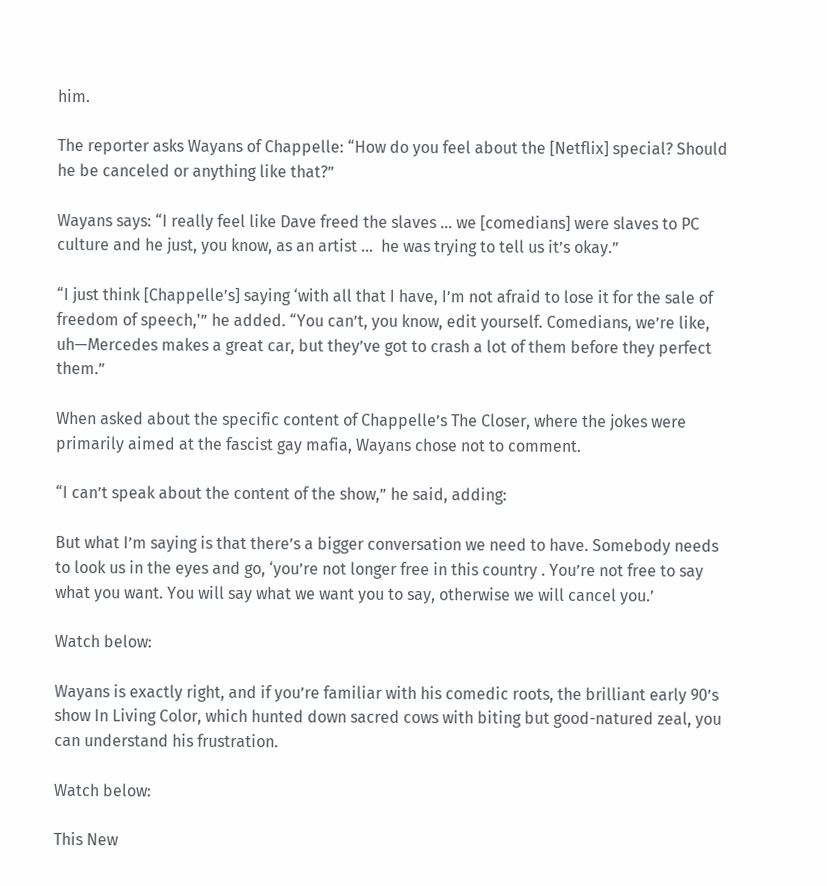him.

The reporter asks Wayans of Chappelle: “How do you feel about the [Netflix] special? Should he be canceled or anything like that?”

Wayans says: “I really feel like Dave freed the slaves … we [comedians] were slaves to PC culture and he just, you know, as an artist …  he was trying to tell us it’s okay.”

“I just think [Chappelle’s] saying ‘with all that I have, I’m not afraid to lose it for the sale of freedom of speech,'” he added. “You can’t, you know, edit yourself. Comedians, we’re like, uh—Mercedes makes a great car, but they’ve got to crash a lot of them before they perfect them.”

When asked about the specific content of Chappelle’s The Closer, where the jokes were primarily aimed at the fascist gay mafia, Wayans chose not to comment.

“I can’t speak about the content of the show,” he said, adding:

But what I’m saying is that there’s a bigger conversation we need to have. Somebody needs to look us in the eyes and go, ‘you’re not longer free in this country . You’re not free to say what you want. You will say what we want you to say, otherwise we will cancel you.’

Watch below:

Wayans is exactly right, and if you’re familiar with his comedic roots, the brilliant early 90’s show In Living Color, which hunted down sacred cows with biting but good-natured zeal, you can understand his frustration.

Watch below:

This New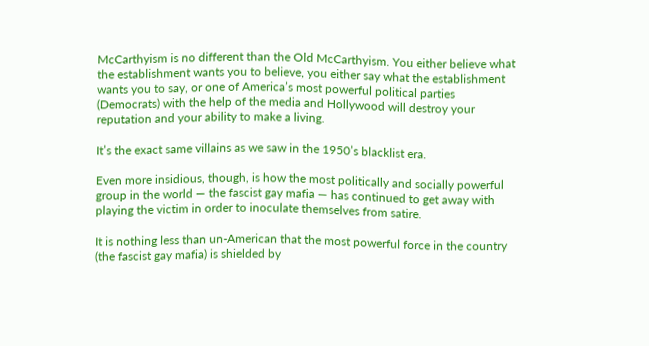McCarthyism is no different than the Old McCarthyism. You either believe what the establishment wants you to believe, you either say what the establishment wants you to say, or one of America’s most powerful political parties (Democrats) with the help of the media and Hollywood will destroy your reputation and your ability to make a living.

It’s the exact same villains as we saw in the 1950’s blacklist era.

Even more insidious, though, is how the most politically and socially powerful group in the world — the fascist gay mafia — has continued to get away with playing the victim in order to inoculate themselves from satire.

It is nothing less than un-American that the most powerful force in the country (the fascist gay mafia) is shielded by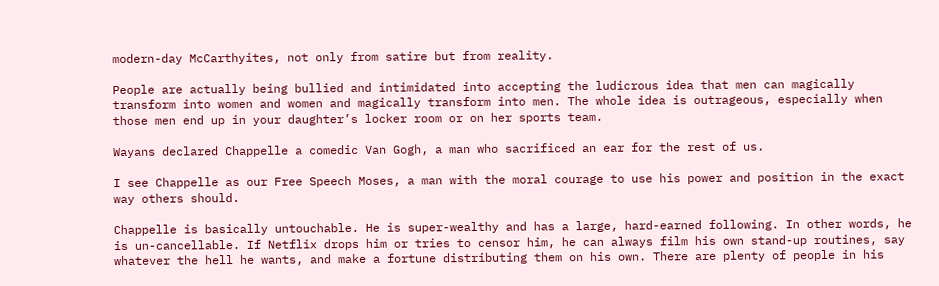modern-day McCarthyites, not only from satire but from reality.

People are actually being bullied and intimidated into accepting the ludicrous idea that men can magically transform into women and women and magically transform into men. The whole idea is outrageous, especially when those men end up in your daughter’s locker room or on her sports team.

Wayans declared Chappelle a comedic Van Gogh, a man who sacrificed an ear for the rest of us.

I see Chappelle as our Free Speech Moses, a man with the moral courage to use his power and position in the exact way others should.

Chappelle is basically untouchable. He is super-wealthy and has a large, hard-earned following. In other words, he is un-cancellable. If Netflix drops him or tries to censor him, he can always film his own stand-up routines, say whatever the hell he wants, and make a fortune distributing them on his own. There are plenty of people in his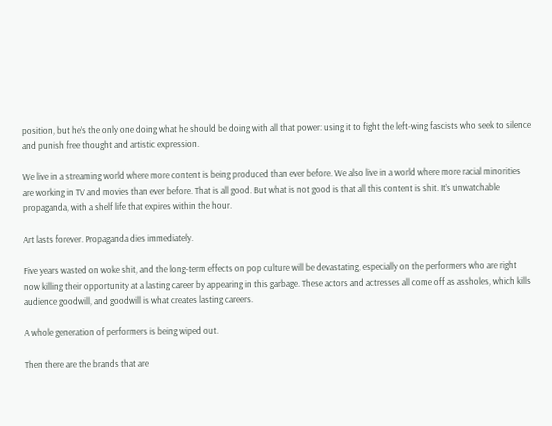position, but he’s the only one doing what he should be doing with all that power: using it to fight the left-wing fascists who seek to silence and punish free thought and artistic expression.

We live in a streaming world where more content is being produced than ever before. We also live in a world where more racial minorities are working in TV and movies than ever before. That is all good. But what is not good is that all this content is shit. It’s unwatchable propaganda, with a shelf life that expires within the hour.

Art lasts forever. Propaganda dies immediately.

Five years wasted on woke shit, and the long-term effects on pop culture will be devastating, especially on the performers who are right now killing their opportunity at a lasting career by appearing in this garbage. These actors and actresses all come off as assholes, which kills audience goodwill, and goodwill is what creates lasting careers.

A whole generation of performers is being wiped out.

Then there are the brands that are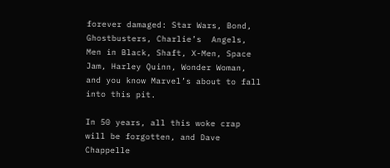forever damaged: Star Wars, Bond, Ghostbusters, Charlie’s  Angels, Men in Black, Shaft, X-Men, Space Jam, Harley Quinn, Wonder Woman, and you know Marvel’s about to fall into this pit.

In 50 years, all this woke crap will be forgotten, and Dave Chappelle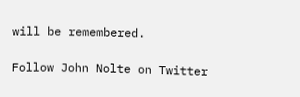will be remembered.

Follow John Nolte on Twitter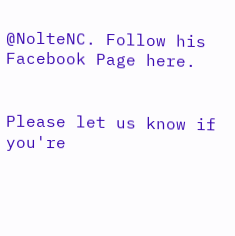@NolteNC. Follow his Facebook Page here.


Please let us know if you're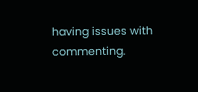having issues with commenting.